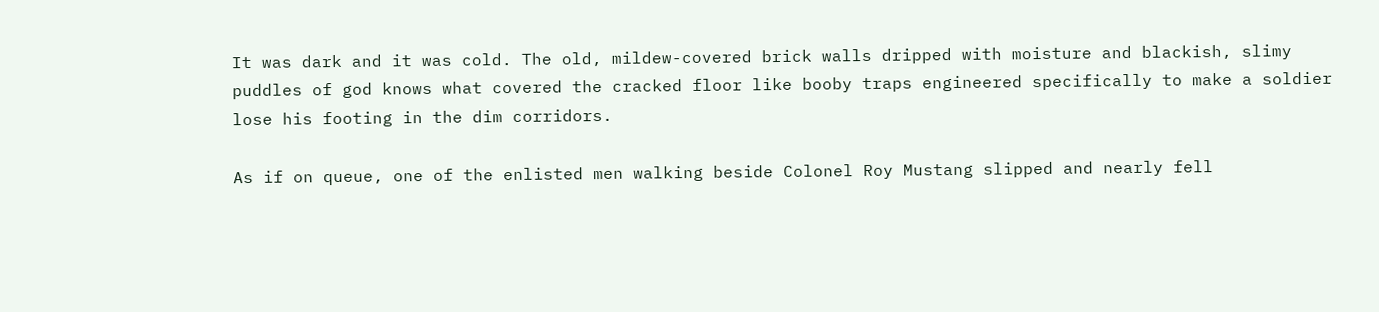It was dark and it was cold. The old, mildew-covered brick walls dripped with moisture and blackish, slimy puddles of god knows what covered the cracked floor like booby traps engineered specifically to make a soldier lose his footing in the dim corridors.

As if on queue, one of the enlisted men walking beside Colonel Roy Mustang slipped and nearly fell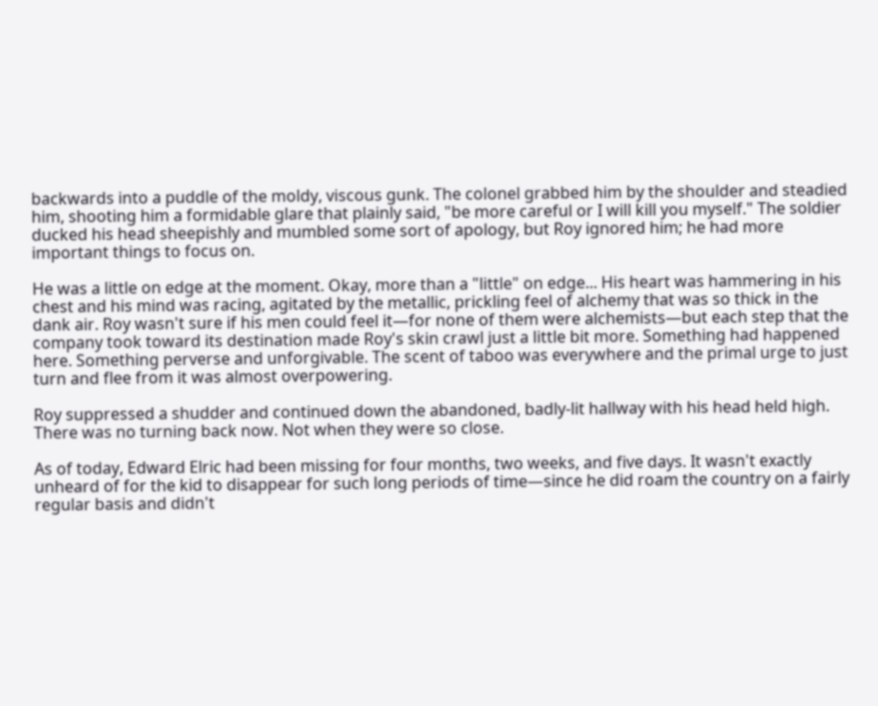backwards into a puddle of the moldy, viscous gunk. The colonel grabbed him by the shoulder and steadied him, shooting him a formidable glare that plainly said, "be more careful or I will kill you myself." The soldier ducked his head sheepishly and mumbled some sort of apology, but Roy ignored him; he had more important things to focus on.

He was a little on edge at the moment. Okay, more than a "little" on edge... His heart was hammering in his chest and his mind was racing, agitated by the metallic, prickling feel of alchemy that was so thick in the dank air. Roy wasn't sure if his men could feel it—for none of them were alchemists—but each step that the company took toward its destination made Roy's skin crawl just a little bit more. Something had happened here. Something perverse and unforgivable. The scent of taboo was everywhere and the primal urge to just turn and flee from it was almost overpowering.

Roy suppressed a shudder and continued down the abandoned, badly-lit hallway with his head held high. There was no turning back now. Not when they were so close.

As of today, Edward Elric had been missing for four months, two weeks, and five days. It wasn't exactly unheard of for the kid to disappear for such long periods of time—since he did roam the country on a fairly regular basis and didn't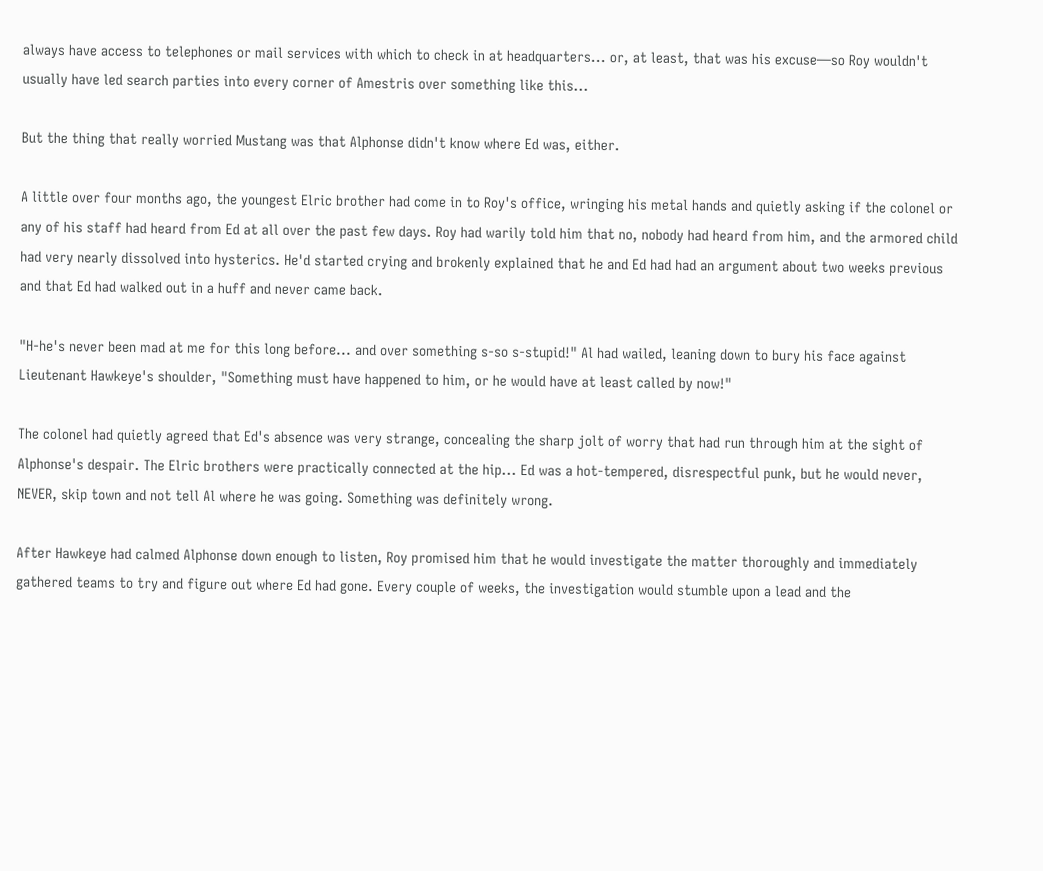always have access to telephones or mail services with which to check in at headquarters... or, at least, that was his excuse—so Roy wouldn't usually have led search parties into every corner of Amestris over something like this...

But the thing that really worried Mustang was that Alphonse didn't know where Ed was, either.

A little over four months ago, the youngest Elric brother had come in to Roy's office, wringing his metal hands and quietly asking if the colonel or any of his staff had heard from Ed at all over the past few days. Roy had warily told him that no, nobody had heard from him, and the armored child had very nearly dissolved into hysterics. He'd started crying and brokenly explained that he and Ed had had an argument about two weeks previous and that Ed had walked out in a huff and never came back.

"H-he's never been mad at me for this long before... and over something s-so s-stupid!" Al had wailed, leaning down to bury his face against Lieutenant Hawkeye's shoulder, "Something must have happened to him, or he would have at least called by now!"

The colonel had quietly agreed that Ed's absence was very strange, concealing the sharp jolt of worry that had run through him at the sight of Alphonse's despair. The Elric brothers were practically connected at the hip... Ed was a hot-tempered, disrespectful punk, but he would never, NEVER, skip town and not tell Al where he was going. Something was definitely wrong.

After Hawkeye had calmed Alphonse down enough to listen, Roy promised him that he would investigate the matter thoroughly and immediately gathered teams to try and figure out where Ed had gone. Every couple of weeks, the investigation would stumble upon a lead and the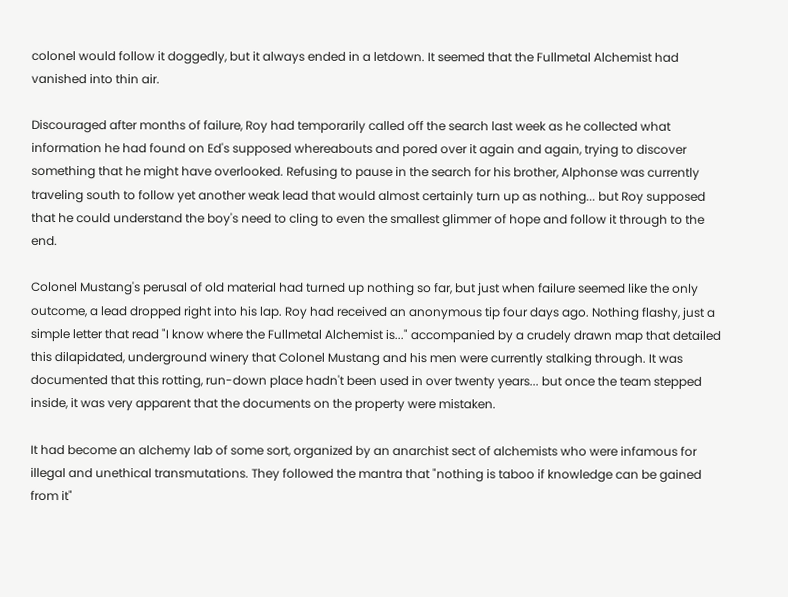colonel would follow it doggedly, but it always ended in a letdown. It seemed that the Fullmetal Alchemist had vanished into thin air.

Discouraged after months of failure, Roy had temporarily called off the search last week as he collected what information he had found on Ed's supposed whereabouts and pored over it again and again, trying to discover something that he might have overlooked. Refusing to pause in the search for his brother, Alphonse was currently traveling south to follow yet another weak lead that would almost certainly turn up as nothing... but Roy supposed that he could understand the boy's need to cling to even the smallest glimmer of hope and follow it through to the end.

Colonel Mustang's perusal of old material had turned up nothing so far, but just when failure seemed like the only outcome, a lead dropped right into his lap. Roy had received an anonymous tip four days ago. Nothing flashy, just a simple letter that read "I know where the Fullmetal Alchemist is..." accompanied by a crudely drawn map that detailed this dilapidated, underground winery that Colonel Mustang and his men were currently stalking through. It was documented that this rotting, run-down place hadn't been used in over twenty years... but once the team stepped inside, it was very apparent that the documents on the property were mistaken.

It had become an alchemy lab of some sort, organized by an anarchist sect of alchemists who were infamous for illegal and unethical transmutations. They followed the mantra that "nothing is taboo if knowledge can be gained from it"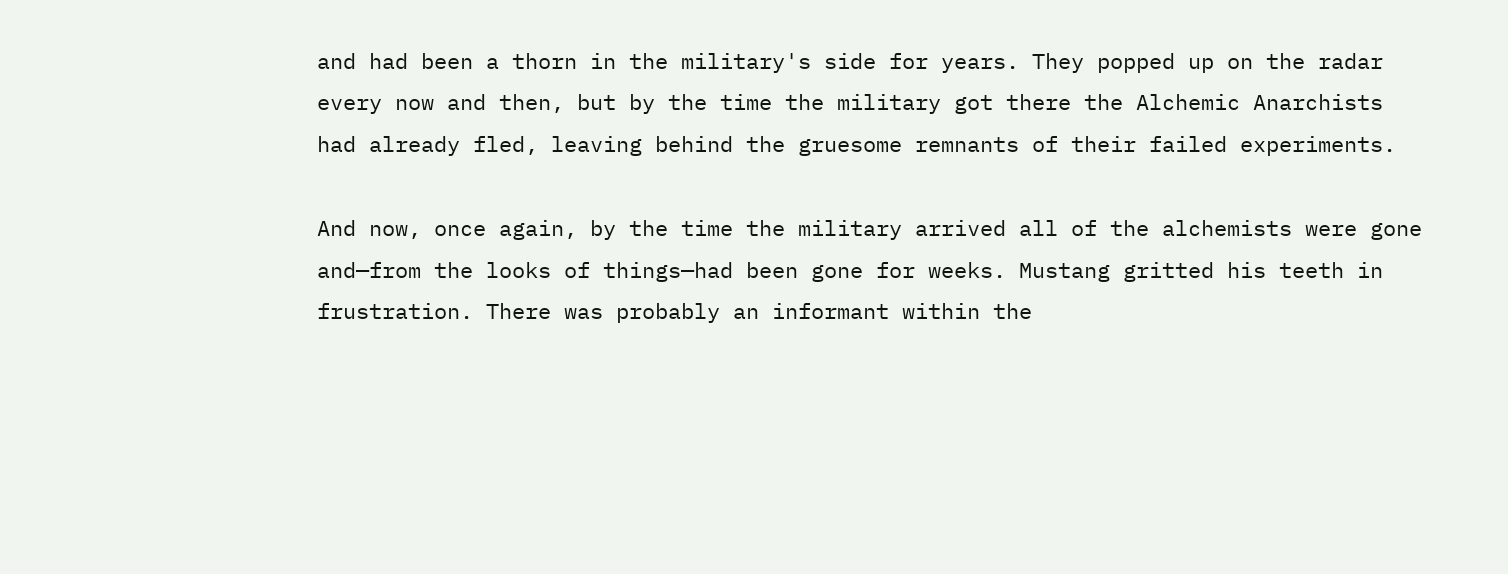and had been a thorn in the military's side for years. They popped up on the radar every now and then, but by the time the military got there the Alchemic Anarchists had already fled, leaving behind the gruesome remnants of their failed experiments.

And now, once again, by the time the military arrived all of the alchemists were gone and—from the looks of things—had been gone for weeks. Mustang gritted his teeth in frustration. There was probably an informant within the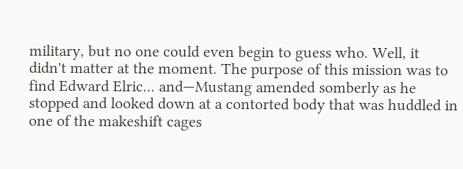military, but no one could even begin to guess who. Well, it didn't matter at the moment. The purpose of this mission was to find Edward Elric... and—Mustang amended somberly as he stopped and looked down at a contorted body that was huddled in one of the makeshift cages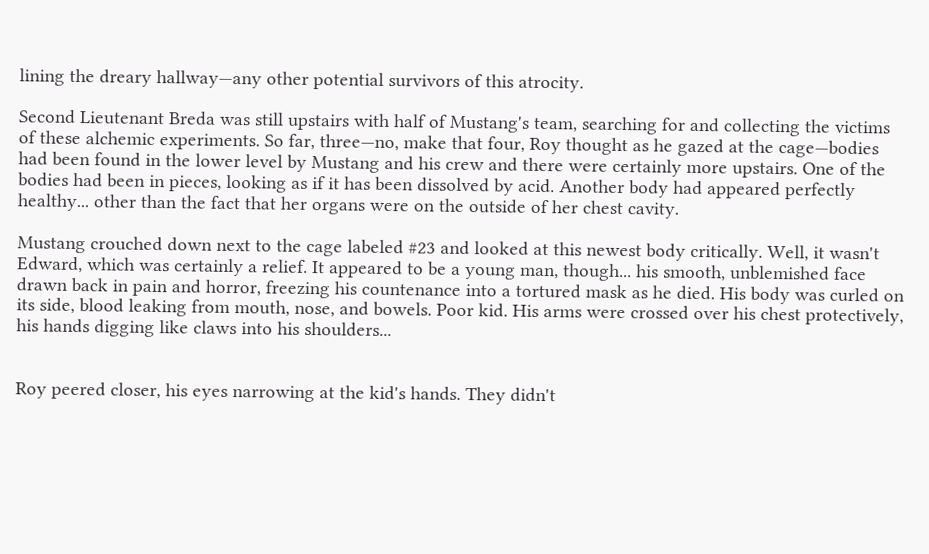lining the dreary hallway—any other potential survivors of this atrocity.

Second Lieutenant Breda was still upstairs with half of Mustang's team, searching for and collecting the victims of these alchemic experiments. So far, three—no, make that four, Roy thought as he gazed at the cage—bodies had been found in the lower level by Mustang and his crew and there were certainly more upstairs. One of the bodies had been in pieces, looking as if it has been dissolved by acid. Another body had appeared perfectly healthy... other than the fact that her organs were on the outside of her chest cavity.

Mustang crouched down next to the cage labeled #23 and looked at this newest body critically. Well, it wasn't Edward, which was certainly a relief. It appeared to be a young man, though... his smooth, unblemished face drawn back in pain and horror, freezing his countenance into a tortured mask as he died. His body was curled on its side, blood leaking from mouth, nose, and bowels. Poor kid. His arms were crossed over his chest protectively, his hands digging like claws into his shoulders...


Roy peered closer, his eyes narrowing at the kid's hands. They didn't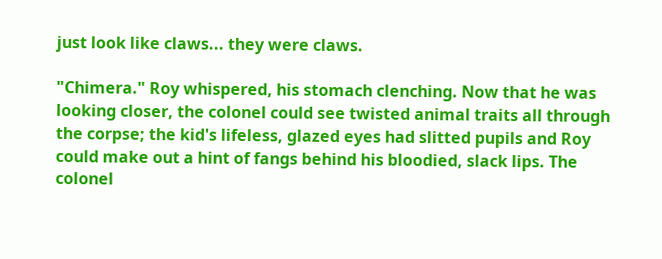just look like claws... they were claws.

"Chimera." Roy whispered, his stomach clenching. Now that he was looking closer, the colonel could see twisted animal traits all through the corpse; the kid's lifeless, glazed eyes had slitted pupils and Roy could make out a hint of fangs behind his bloodied, slack lips. The colonel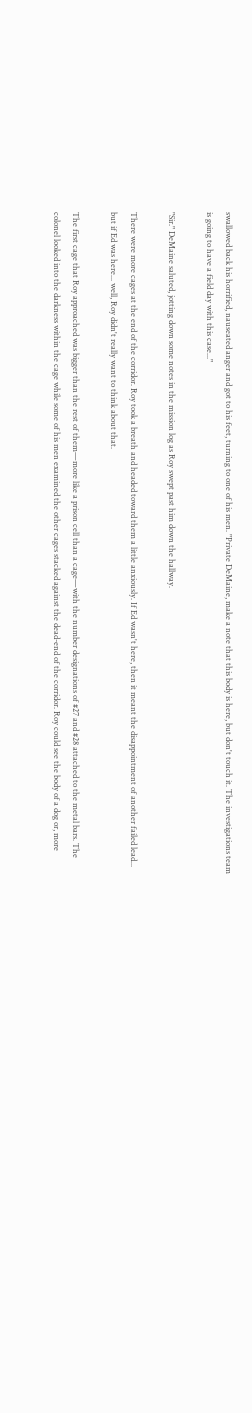swallowed back his horrified, nauseated anger and got to his feet, turning to one of his men. "Private DeMaine, make a note that this body is here, but don't touch it. The investigations team is going to have a field day with this case..."

"Sir." DeMaine saluted, jotting down some notes in the mission log as Roy swept past him down the hallway.

There were more cages at the end of the corridor. Roy took a breath and headed toward them a little anxiously. If Ed wasn't here, then it meant the disappointment of another failed lead... but if Ed was here... well, Roy didn't really want to think about that.

The first cage that Roy approached was bigger than the rest of them—more like a prison cell than a cage—with the number designations of #27 and #28 attached to the metal bars. The colonel looked into the darkness within the cage while some of his men examined the other cages stacked against the dead-end of the corridor. Roy could see the body of a dog or, more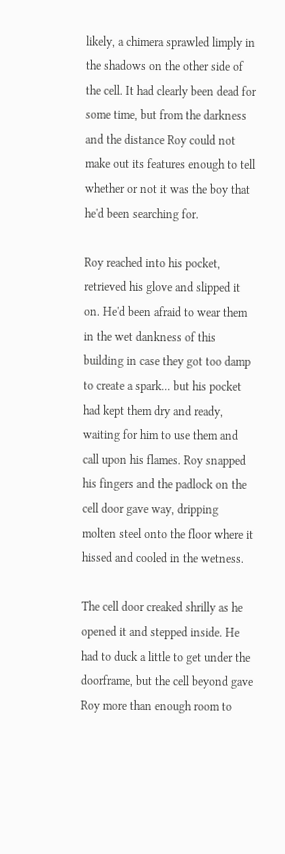likely, a chimera sprawled limply in the shadows on the other side of the cell. It had clearly been dead for some time, but from the darkness and the distance Roy could not make out its features enough to tell whether or not it was the boy that he'd been searching for.

Roy reached into his pocket, retrieved his glove and slipped it on. He'd been afraid to wear them in the wet dankness of this building in case they got too damp to create a spark... but his pocket had kept them dry and ready, waiting for him to use them and call upon his flames. Roy snapped his fingers and the padlock on the cell door gave way, dripping molten steel onto the floor where it hissed and cooled in the wetness.

The cell door creaked shrilly as he opened it and stepped inside. He had to duck a little to get under the doorframe, but the cell beyond gave Roy more than enough room to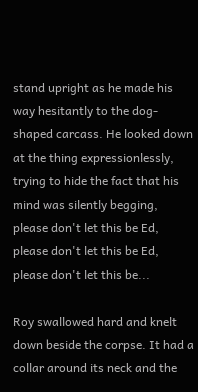stand upright as he made his way hesitantly to the dog-shaped carcass. He looked down at the thing expressionlessly, trying to hide the fact that his mind was silently begging, please don't let this be Ed, please don't let this be Ed, please don't let this be...

Roy swallowed hard and knelt down beside the corpse. It had a collar around its neck and the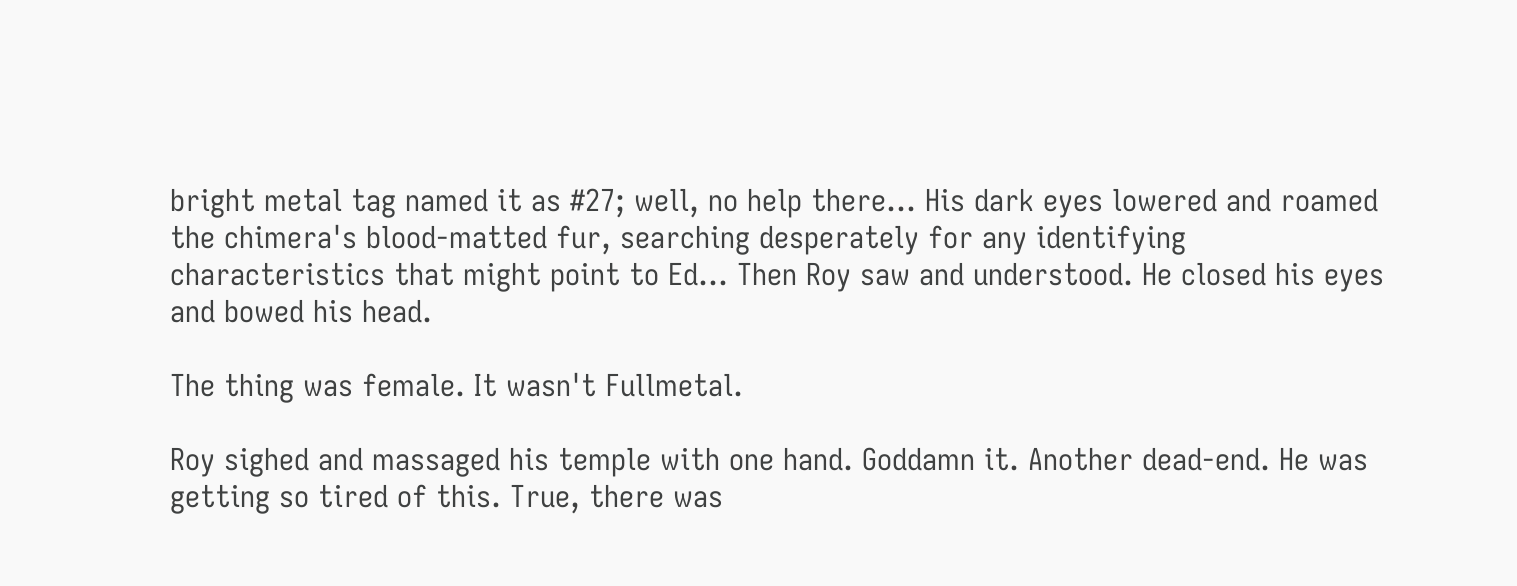bright metal tag named it as #27; well, no help there... His dark eyes lowered and roamed the chimera's blood-matted fur, searching desperately for any identifying characteristics that might point to Ed... Then Roy saw and understood. He closed his eyes and bowed his head.

The thing was female. It wasn't Fullmetal.

Roy sighed and massaged his temple with one hand. Goddamn it. Another dead-end. He was getting so tired of this. True, there was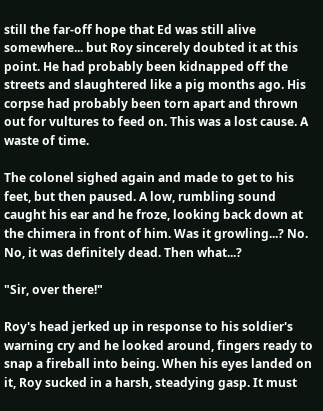still the far-off hope that Ed was still alive somewhere... but Roy sincerely doubted it at this point. He had probably been kidnapped off the streets and slaughtered like a pig months ago. His corpse had probably been torn apart and thrown out for vultures to feed on. This was a lost cause. A waste of time.

The colonel sighed again and made to get to his feet, but then paused. A low, rumbling sound caught his ear and he froze, looking back down at the chimera in front of him. Was it growling...? No. No, it was definitely dead. Then what...?

"Sir, over there!"

Roy's head jerked up in response to his soldier's warning cry and he looked around, fingers ready to snap a fireball into being. When his eyes landed on it, Roy sucked in a harsh, steadying gasp. It must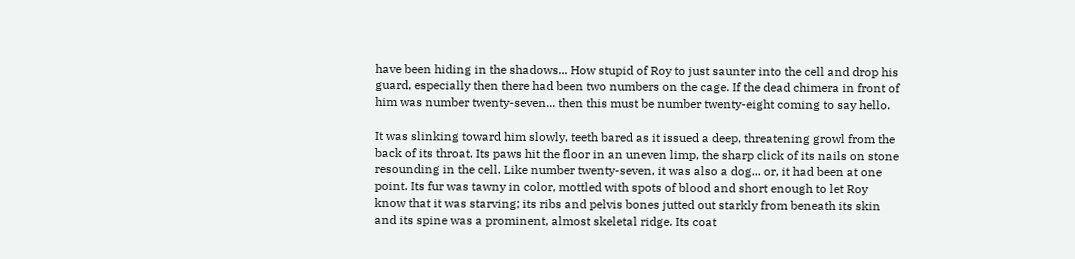have been hiding in the shadows... How stupid of Roy to just saunter into the cell and drop his guard, especially then there had been two numbers on the cage. If the dead chimera in front of him was number twenty-seven... then this must be number twenty-eight coming to say hello.

It was slinking toward him slowly, teeth bared as it issued a deep, threatening growl from the back of its throat. Its paws hit the floor in an uneven limp, the sharp click of its nails on stone resounding in the cell. Like number twenty-seven, it was also a dog... or, it had been at one point. Its fur was tawny in color, mottled with spots of blood and short enough to let Roy know that it was starving; its ribs and pelvis bones jutted out starkly from beneath its skin and its spine was a prominent, almost skeletal ridge. Its coat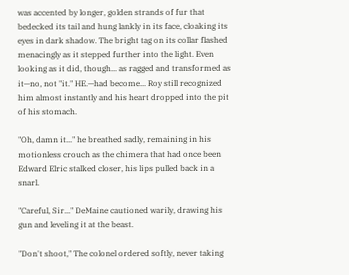was accented by longer, golden strands of fur that bedecked its tail and hung lankly in its face, cloaking its eyes in dark shadow. The bright tag on its collar flashed menacingly as it stepped further into the light. Even looking as it did, though... as ragged and transformed as it—no, not "it." HE.—had become... Roy still recognized him almost instantly and his heart dropped into the pit of his stomach.

"Oh, damn it..." he breathed sadly, remaining in his motionless crouch as the chimera that had once been Edward Elric stalked closer, his lips pulled back in a snarl.

"Careful, Sir..." DeMaine cautioned warily, drawing his gun and leveling it at the beast.

"Don't shoot," The colonel ordered softly, never taking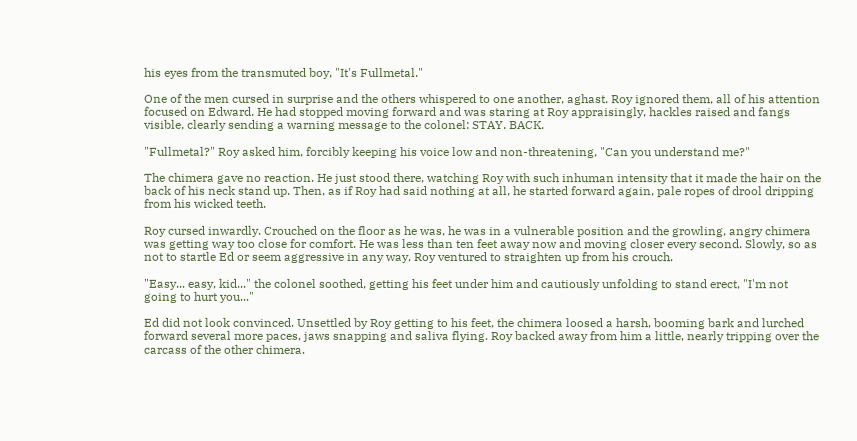his eyes from the transmuted boy, "It's Fullmetal."

One of the men cursed in surprise and the others whispered to one another, aghast. Roy ignored them, all of his attention focused on Edward. He had stopped moving forward and was staring at Roy appraisingly, hackles raised and fangs visible, clearly sending a warning message to the colonel: STAY. BACK.

"Fullmetal?" Roy asked him, forcibly keeping his voice low and non-threatening, "Can you understand me?"

The chimera gave no reaction. He just stood there, watching Roy with such inhuman intensity that it made the hair on the back of his neck stand up. Then, as if Roy had said nothing at all, he started forward again, pale ropes of drool dripping from his wicked teeth.

Roy cursed inwardly. Crouched on the floor as he was, he was in a vulnerable position and the growling, angry chimera was getting way too close for comfort. He was less than ten feet away now and moving closer every second. Slowly, so as not to startle Ed or seem aggressive in any way, Roy ventured to straighten up from his crouch.

"Easy... easy, kid..." the colonel soothed, getting his feet under him and cautiously unfolding to stand erect, "I'm not going to hurt you..."

Ed did not look convinced. Unsettled by Roy getting to his feet, the chimera loosed a harsh, booming bark and lurched forward several more paces, jaws snapping and saliva flying. Roy backed away from him a little, nearly tripping over the carcass of the other chimera.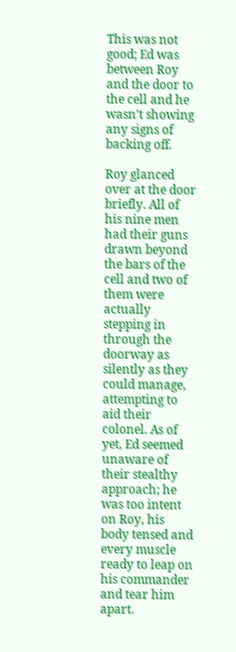This was not good; Ed was between Roy and the door to the cell and he wasn't showing any signs of backing off.

Roy glanced over at the door briefly. All of his nine men had their guns drawn beyond the bars of the cell and two of them were actually stepping in through the doorway as silently as they could manage, attempting to aid their colonel. As of yet, Ed seemed unaware of their stealthy approach; he was too intent on Roy, his body tensed and every muscle ready to leap on his commander and tear him apart.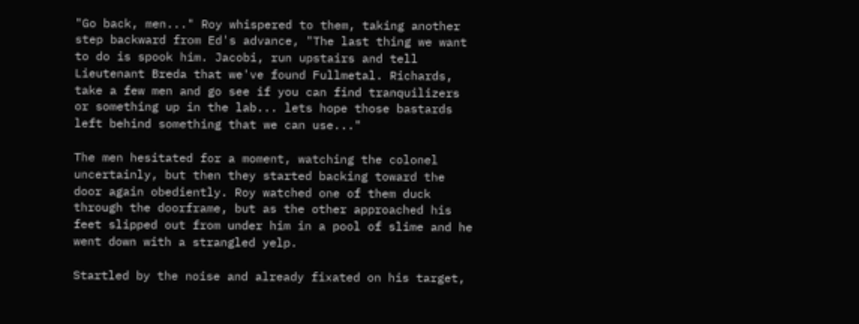"Go back, men..." Roy whispered to them, taking another step backward from Ed's advance, "The last thing we want to do is spook him. Jacobi, run upstairs and tell Lieutenant Breda that we've found Fullmetal. Richards, take a few men and go see if you can find tranquilizers or something up in the lab... lets hope those bastards left behind something that we can use..."

The men hesitated for a moment, watching the colonel uncertainly, but then they started backing toward the door again obediently. Roy watched one of them duck through the doorframe, but as the other approached his feet slipped out from under him in a pool of slime and he went down with a strangled yelp.

Startled by the noise and already fixated on his target,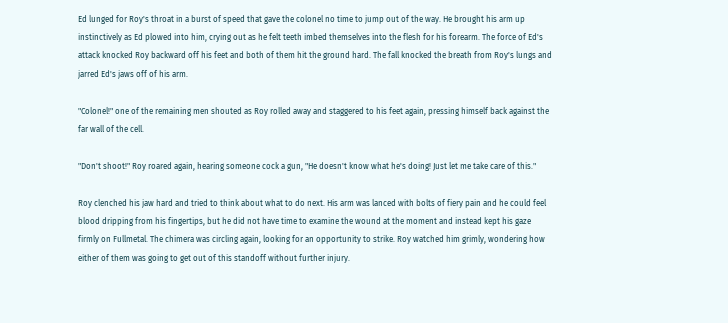Ed lunged for Roy's throat in a burst of speed that gave the colonel no time to jump out of the way. He brought his arm up instinctively as Ed plowed into him, crying out as he felt teeth imbed themselves into the flesh for his forearm. The force of Ed's attack knocked Roy backward off his feet and both of them hit the ground hard. The fall knocked the breath from Roy's lungs and jarred Ed's jaws off of his arm.

"Colonel!" one of the remaining men shouted as Roy rolled away and staggered to his feet again, pressing himself back against the far wall of the cell.

"Don't shoot!" Roy roared again, hearing someone cock a gun, "He doesn't know what he's doing! Just let me take care of this."

Roy clenched his jaw hard and tried to think about what to do next. His arm was lanced with bolts of fiery pain and he could feel blood dripping from his fingertips, but he did not have time to examine the wound at the moment and instead kept his gaze firmly on Fullmetal. The chimera was circling again, looking for an opportunity to strike. Roy watched him grimly, wondering how either of them was going to get out of this standoff without further injury.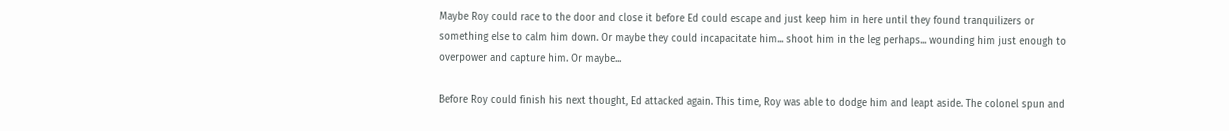Maybe Roy could race to the door and close it before Ed could escape and just keep him in here until they found tranquilizers or something else to calm him down. Or maybe they could incapacitate him... shoot him in the leg perhaps... wounding him just enough to overpower and capture him. Or maybe...

Before Roy could finish his next thought, Ed attacked again. This time, Roy was able to dodge him and leapt aside. The colonel spun and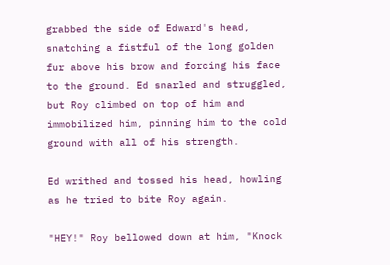grabbed the side of Edward's head, snatching a fistful of the long golden fur above his brow and forcing his face to the ground. Ed snarled and struggled, but Roy climbed on top of him and immobilized him, pinning him to the cold ground with all of his strength.

Ed writhed and tossed his head, howling as he tried to bite Roy again.

"HEY!" Roy bellowed down at him, "Knock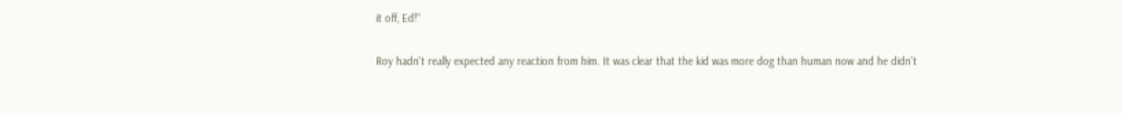it off, Ed!"

Roy hadn't really expected any reaction from him. It was clear that the kid was more dog than human now and he didn't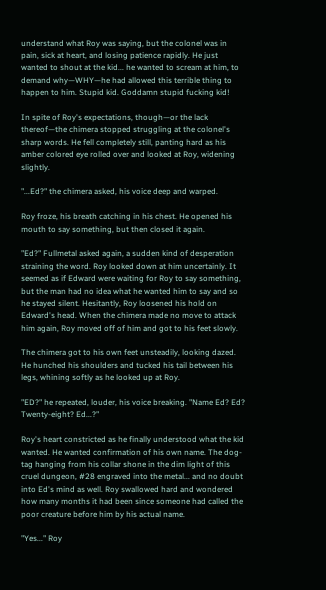understand what Roy was saying, but the colonel was in pain, sick at heart, and losing patience rapidly. He just wanted to shout at the kid... he wanted to scream at him, to demand why—WHY—he had allowed this terrible thing to happen to him. Stupid kid. Goddamn stupid fucking kid!

In spite of Roy's expectations, though—or the lack thereof—the chimera stopped struggling at the colonel's sharp words. He fell completely still, panting hard as his amber colored eye rolled over and looked at Roy, widening slightly.

"...Ed?" the chimera asked, his voice deep and warped.

Roy froze, his breath catching in his chest. He opened his mouth to say something, but then closed it again.

"Ed?" Fullmetal asked again, a sudden kind of desperation straining the word. Roy looked down at him uncertainly. It seemed as if Edward were waiting for Roy to say something, but the man had no idea what he wanted him to say and so he stayed silent. Hesitantly, Roy loosened his hold on Edward's head. When the chimera made no move to attack him again, Roy moved off of him and got to his feet slowly.

The chimera got to his own feet unsteadily, looking dazed. He hunched his shoulders and tucked his tail between his legs, whining softly as he looked up at Roy.

"ED?" he repeated, louder, his voice breaking. "Name Ed? Ed? Twenty-eight? Ed...?"

Roy's heart constricted as he finally understood what the kid wanted. He wanted confirmation of his own name. The dog-tag hanging from his collar shone in the dim light of this cruel dungeon, #28 engraved into the metal... and no doubt into Ed's mind as well. Roy swallowed hard and wondered how many months it had been since someone had called the poor creature before him by his actual name.

"Yes..." Roy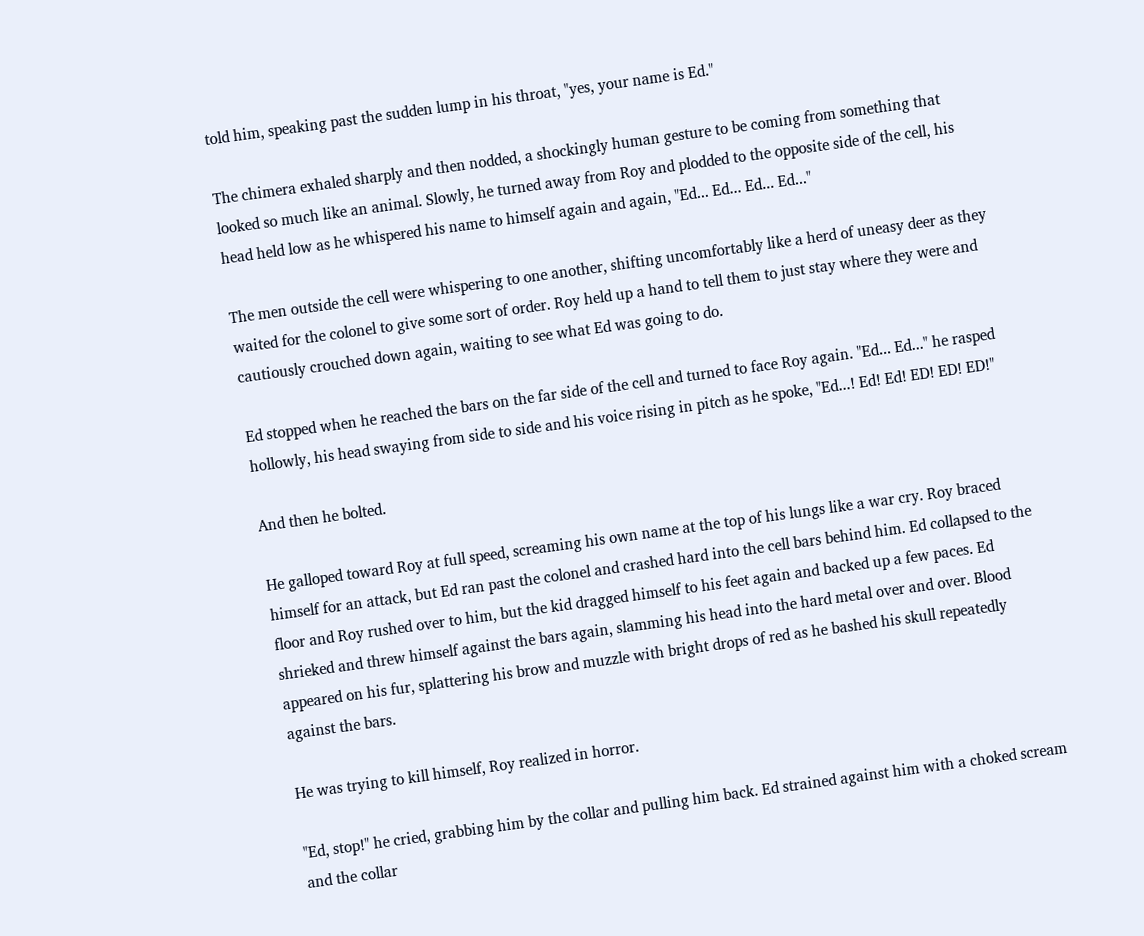told him, speaking past the sudden lump in his throat, "yes, your name is Ed."

The chimera exhaled sharply and then nodded, a shockingly human gesture to be coming from something that looked so much like an animal. Slowly, he turned away from Roy and plodded to the opposite side of the cell, his head held low as he whispered his name to himself again and again, "Ed... Ed... Ed... Ed..."

The men outside the cell were whispering to one another, shifting uncomfortably like a herd of uneasy deer as they waited for the colonel to give some sort of order. Roy held up a hand to tell them to just stay where they were and cautiously crouched down again, waiting to see what Ed was going to do.

Ed stopped when he reached the bars on the far side of the cell and turned to face Roy again. "Ed... Ed..." he rasped hollowly, his head swaying from side to side and his voice rising in pitch as he spoke, "Ed...! Ed! Ed! ED! ED! ED!"

And then he bolted.

He galloped toward Roy at full speed, screaming his own name at the top of his lungs like a war cry. Roy braced himself for an attack, but Ed ran past the colonel and crashed hard into the cell bars behind him. Ed collapsed to the floor and Roy rushed over to him, but the kid dragged himself to his feet again and backed up a few paces. Ed shrieked and threw himself against the bars again, slamming his head into the hard metal over and over. Blood appeared on his fur, splattering his brow and muzzle with bright drops of red as he bashed his skull repeatedly against the bars.

He was trying to kill himself, Roy realized in horror.

"Ed, stop!" he cried, grabbing him by the collar and pulling him back. Ed strained against him with a choked scream and the collar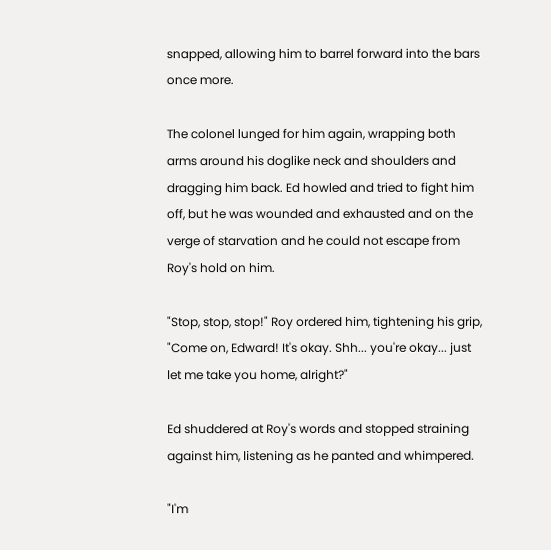snapped, allowing him to barrel forward into the bars once more.

The colonel lunged for him again, wrapping both arms around his doglike neck and shoulders and dragging him back. Ed howled and tried to fight him off, but he was wounded and exhausted and on the verge of starvation and he could not escape from Roy's hold on him.

"Stop, stop, stop!" Roy ordered him, tightening his grip, "Come on, Edward! It's okay. Shh... you're okay... just let me take you home, alright?"

Ed shuddered at Roy's words and stopped straining against him, listening as he panted and whimpered.

"I'm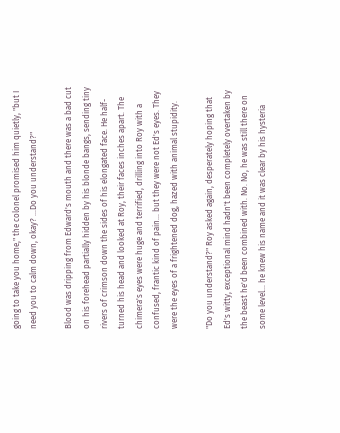going to take you home," the colonel promised him quietly, "but I need you to calm down, okay? ...Do you understand?"

Blood was dripping from Edward's mouth and there was a bad cut on his forehead partially hidden by his blonde bangs, sending tiny rivers of crimson down the sides of his elongated face. He half-turned his head and looked at Roy, their faces inches apart. The chimera's eyes were huge and terrified, drilling into Roy with a confused, frantic kind of pain... but they were not Ed's eyes. They were the eyes of a frightened dog, hazed with animal stupidity.

"Do you understand?" Roy asked again, desperately hoping that Ed's witty, exceptional mind hadn't been completely overtaken by the beast he'd been combined with. No. No, he was still there on some level... he knew his name and it was clear by his hysteria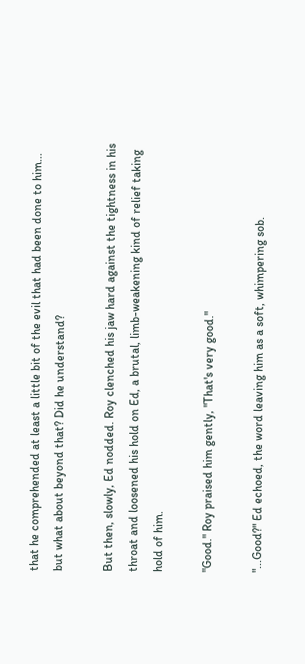that he comprehended at least a little bit of the evil that had been done to him... but what about beyond that? Did he understand?

But then, slowly, Ed nodded. Roy clenched his jaw hard against the tightness in his throat and loosened his hold on Ed, a brutal, limb-weakening kind of relief taking hold of him.

"Good." Roy praised him gently, "That's very good."

"...Good?" Ed echoed, the word leaving him as a soft, whimpering sob.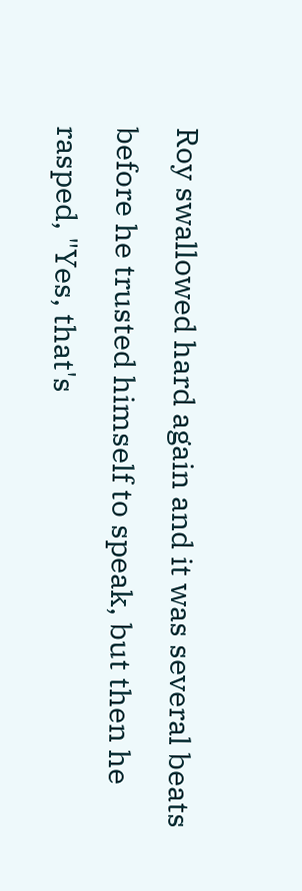Roy swallowed hard again and it was several beats before he trusted himself to speak, but then he rasped, "Yes, that's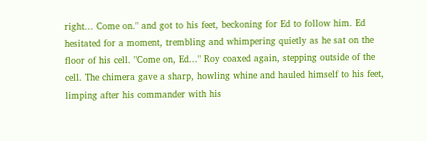right... Come on." and got to his feet, beckoning for Ed to follow him. Ed hesitated for a moment, trembling and whimpering quietly as he sat on the floor of his cell. "Come on, Ed..." Roy coaxed again, stepping outside of the cell. The chimera gave a sharp, howling whine and hauled himself to his feet, limping after his commander with his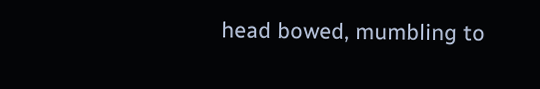head bowed, mumbling to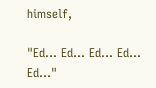himself,

"Ed... Ed... Ed... Ed... Ed..."